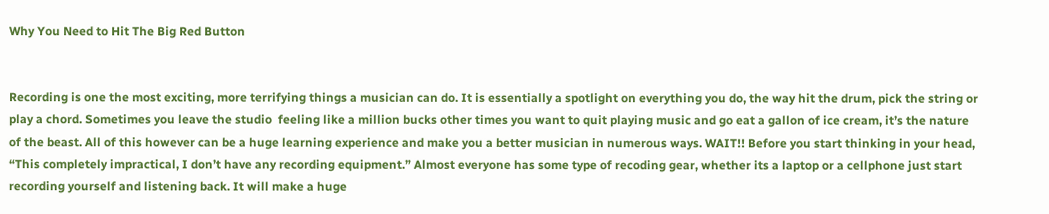Why You Need to Hit The Big Red Button


Recording is one the most exciting, more terrifying things a musician can do. It is essentially a spotlight on everything you do, the way hit the drum, pick the string or play a chord. Sometimes you leave the studio  feeling like a million bucks other times you want to quit playing music and go eat a gallon of ice cream, it’s the nature of the beast. All of this however can be a huge learning experience and make you a better musician in numerous ways. WAIT!! Before you start thinking in your head, “This completely impractical, I don’t have any recording equipment.” Almost everyone has some type of recoding gear, whether its a laptop or a cellphone just start recording yourself and listening back. It will make a huge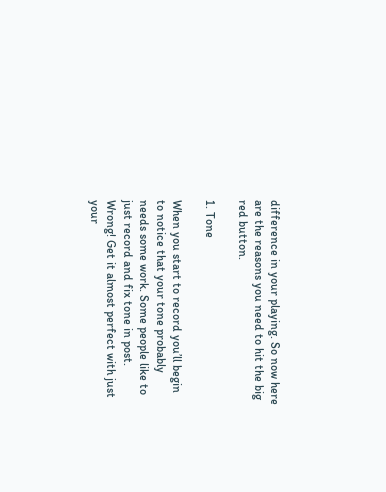difference in your playing. So now here are the reasons you need to hit the big red button.

1. Tone

When you start to record you’ll begin to notice that your tone probably needs some work. Some people like to just record and fix tone in post. Wrong! Get it almost perfect with just your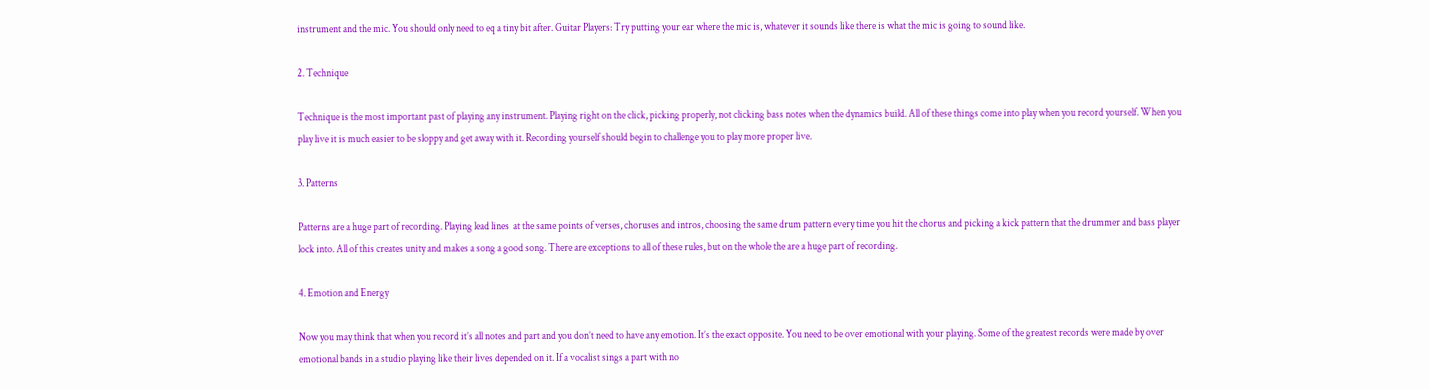instrument and the mic. You should only need to eq a tiny bit after. Guitar Players: Try putting your ear where the mic is, whatever it sounds like there is what the mic is going to sound like.

2. Technique

Technique is the most important past of playing any instrument. Playing right on the click, picking properly, not clicking bass notes when the dynamics build. All of these things come into play when you record yourself. When you play live it is much easier to be sloppy and get away with it. Recording yourself should begin to challenge you to play more proper live.

3. Patterns

Patterns are a huge part of recording. Playing lead lines  at the same points of verses, choruses and intros, choosing the same drum pattern every time you hit the chorus and picking a kick pattern that the drummer and bass player lock into. All of this creates unity and makes a song a good song. There are exceptions to all of these rules, but on the whole the are a huge part of recording.

4. Emotion and Energy

Now you may think that when you record it’s all notes and part and you don’t need to have any emotion. It’s the exact opposite. You need to be over emotional with your playing. Some of the greatest records were made by over emotional bands in a studio playing like their lives depended on it. If a vocalist sings a part with no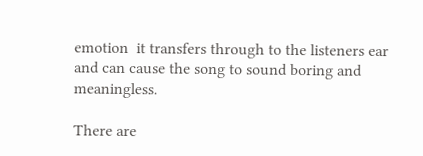emotion  it transfers through to the listeners ear and can cause the song to sound boring and meaningless.

There are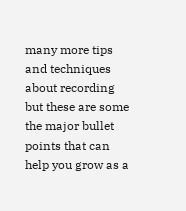many more tips and techniques about recording but these are some the major bullet points that can help you grow as a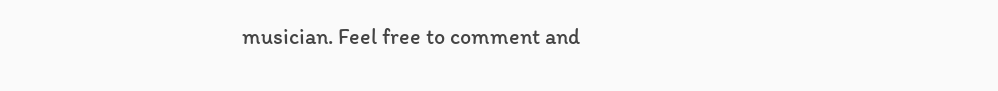musician. Feel free to comment and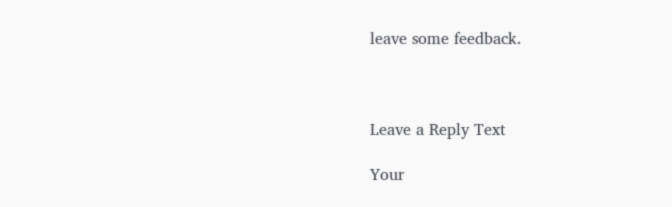leave some feedback.



Leave a Reply Text

Your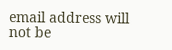email address will not be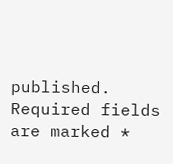published. Required fields are marked *